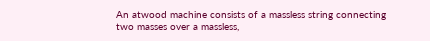An atwood machine consists of a massless string connecting two masses over a massless,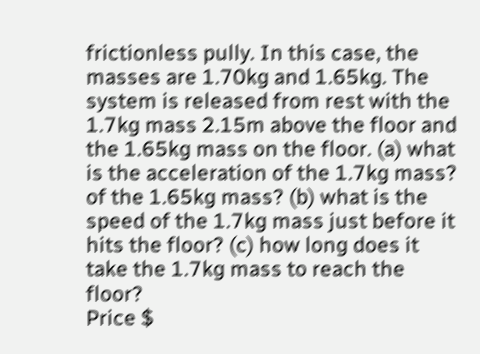frictionless pully. In this case, the masses are 1.70kg and 1.65kg. The system is released from rest with the 1.7kg mass 2.15m above the floor and the 1.65kg mass on the floor. (a) what is the acceleration of the 1.7kg mass? of the 1.65kg mass? (b) what is the speed of the 1.7kg mass just before it hits the floor? (c) how long does it take the 1.7kg mass to reach the floor?
Price $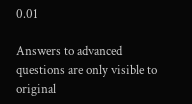0.01

Answers to advanced questions are only visible to original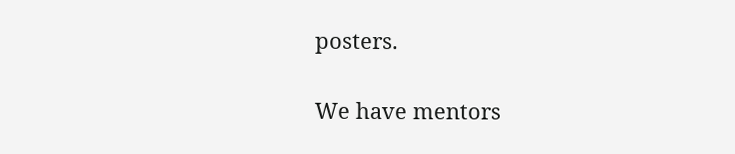posters.

We have mentors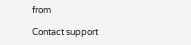from

Contact support